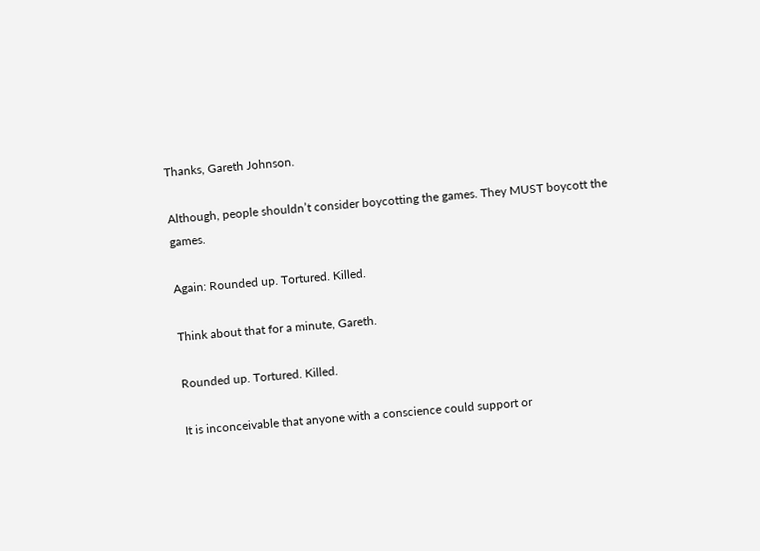Thanks, Gareth Johnson.

Although, people shouldn’t consider boycotting the games. They MUST boycott the games.

Again: Rounded up. Tortured. Killed.

Think about that for a minute, Gareth.

Rounded up. Tortured. Killed.

It is inconceivable that anyone with a conscience could support or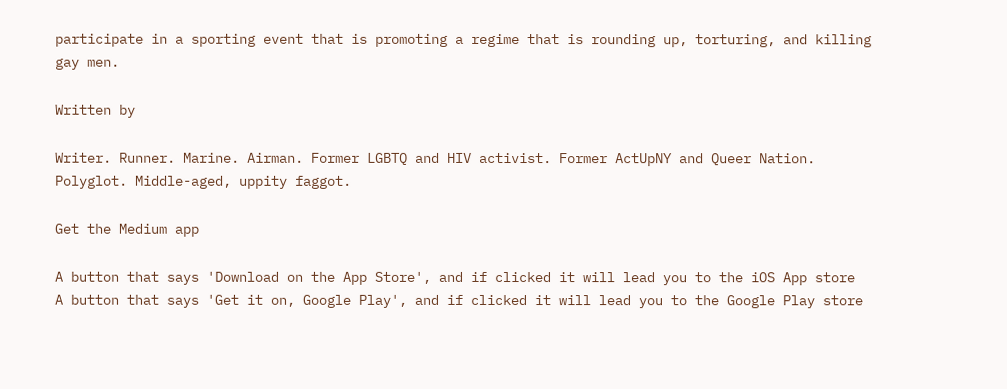participate in a sporting event that is promoting a regime that is rounding up, torturing, and killing gay men.

Written by

Writer. Runner. Marine. Airman. Former LGBTQ and HIV activist. Former ActUpNY and Queer Nation. Polyglot. Middle-aged, uppity faggot.

Get the Medium app

A button that says 'Download on the App Store', and if clicked it will lead you to the iOS App store
A button that says 'Get it on, Google Play', and if clicked it will lead you to the Google Play store